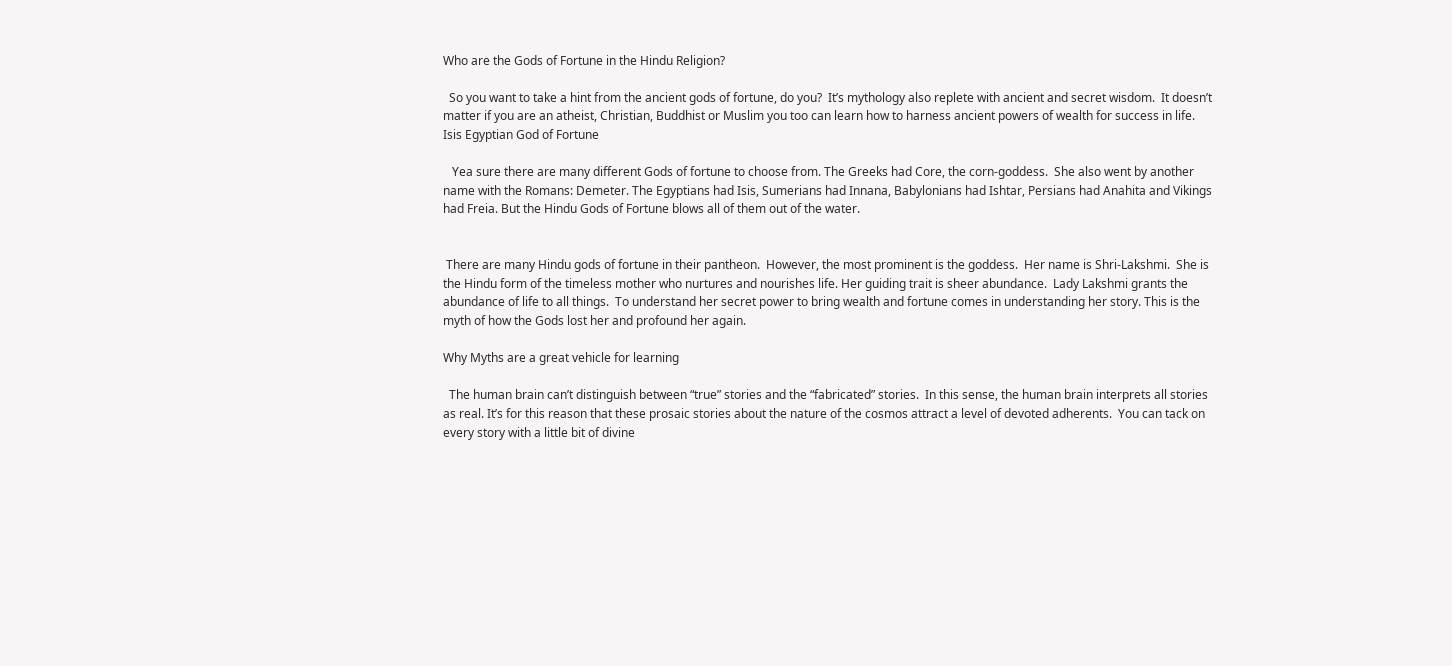Who are the Gods of Fortune in the Hindu Religion?

  So you want to take a hint from the ancient gods of fortune, do you?  It’s mythology also replete with ancient and secret wisdom.  It doesn’t matter if you are an atheist, Christian, Buddhist or Muslim you too can learn how to harness ancient powers of wealth for success in life.
Isis Egyptian God of Fortune

   Yea sure there are many different Gods of fortune to choose from. The Greeks had Core, the corn-goddess.  She also went by another name with the Romans: Demeter. The Egyptians had Isis, Sumerians had Innana, Babylonians had Ishtar, Persians had Anahita and Vikings had Freia. But the Hindu Gods of Fortune blows all of them out of the water.


 There are many Hindu gods of fortune in their pantheon.  However, the most prominent is the goddess.  Her name is Shri-Lakshmi.  She is the Hindu form of the timeless mother who nurtures and nourishes life. Her guiding trait is sheer abundance.  Lady Lakshmi grants the abundance of life to all things.  To understand her secret power to bring wealth and fortune comes in understanding her story. This is the myth of how the Gods lost her and profound her again.

Why Myths are a great vehicle for learning

  The human brain can’t distinguish between “true” stories and the “fabricated” stories.  In this sense, the human brain interprets all stories as real. It’s for this reason that these prosaic stories about the nature of the cosmos attract a level of devoted adherents.  You can tack on every story with a little bit of divine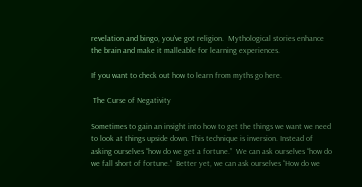revelation and bingo, you’ve got religion.  Mythological stories enhance the brain and make it malleable for learning experiences.

If you want to check out how to learn from myths go here.

 The Curse of Negativity

Sometimes to gain an insight into how to get the things we want we need to look at things upside down. This technique is inversion. Instead of asking ourselves “how do we get a fortune.”  We can ask ourselves “how do we fall short of fortune.”  Better yet, we can ask ourselves “How do we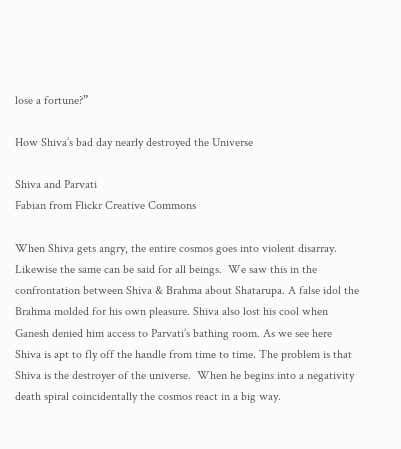lose a fortune?”

How Shiva’s bad day nearly destroyed the Universe

Shiva and Parvati
Fabian from Flickr Creative Commons

When Shiva gets angry, the entire cosmos goes into violent disarray.  Likewise the same can be said for all beings.  We saw this in the confrontation between Shiva & Brahma about Shatarupa. A false idol the Brahma molded for his own pleasure. Shiva also lost his cool when Ganesh denied him access to Parvati’s bathing room. As we see here Shiva is apt to fly off the handle from time to time. The problem is that Shiva is the destroyer of the universe.  When he begins into a negativity death spiral coincidentally the cosmos react in a big way.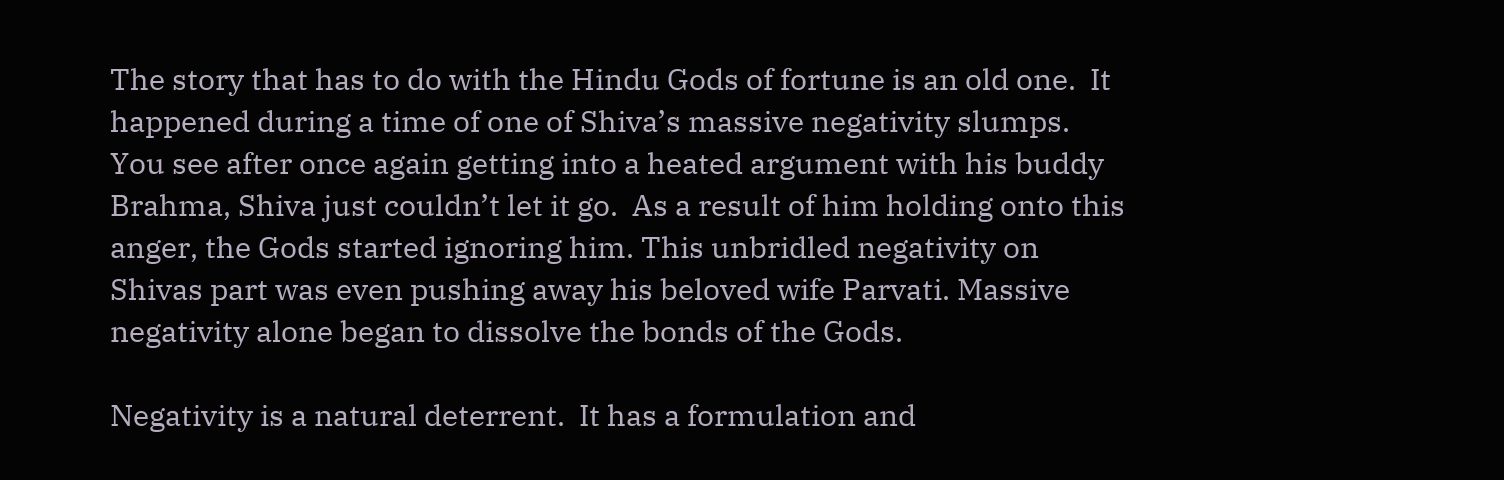The story that has to do with the Hindu Gods of fortune is an old one.  It happened during a time of one of Shiva’s massive negativity slumps.  You see after once again getting into a heated argument with his buddy Brahma, Shiva just couldn’t let it go.  As a result of him holding onto this anger, the Gods started ignoring him. This unbridled negativity on Shivas part was even pushing away his beloved wife Parvati. Massive negativity alone began to dissolve the bonds of the Gods.

Negativity is a natural deterrent.  It has a formulation and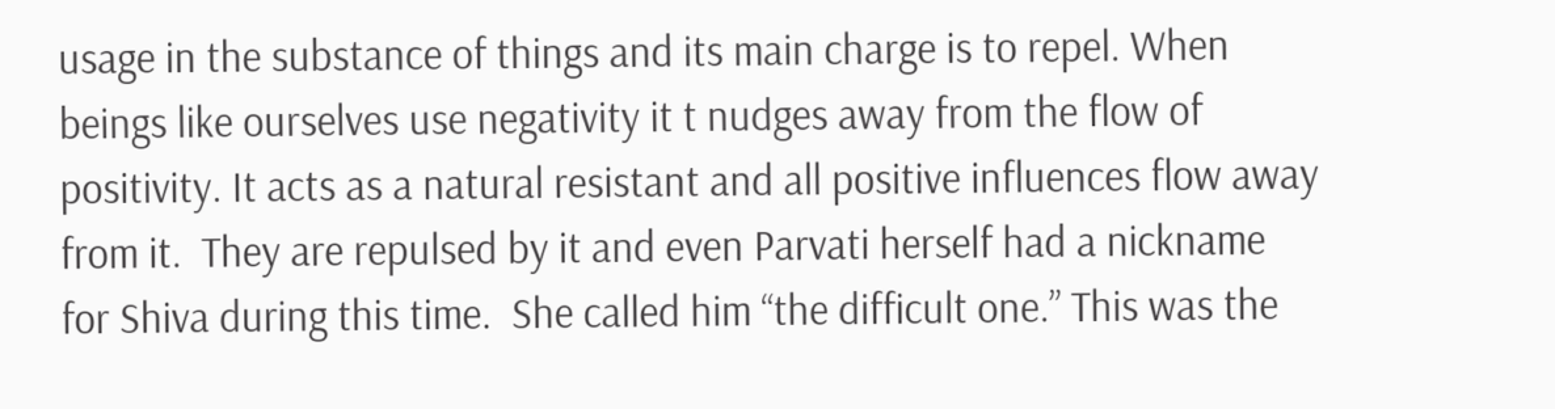usage in the substance of things and its main charge is to repel. When beings like ourselves use negativity it t nudges away from the flow of positivity. It acts as a natural resistant and all positive influences flow away from it.  They are repulsed by it and even Parvati herself had a nickname for Shiva during this time.  She called him “the difficult one.” This was the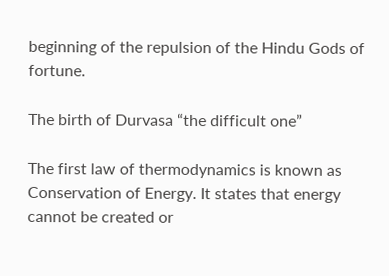beginning of the repulsion of the Hindu Gods of fortune.

The birth of Durvasa “the difficult one”

The first law of thermodynamics is known as Conservation of Energy. It states that energy cannot be created or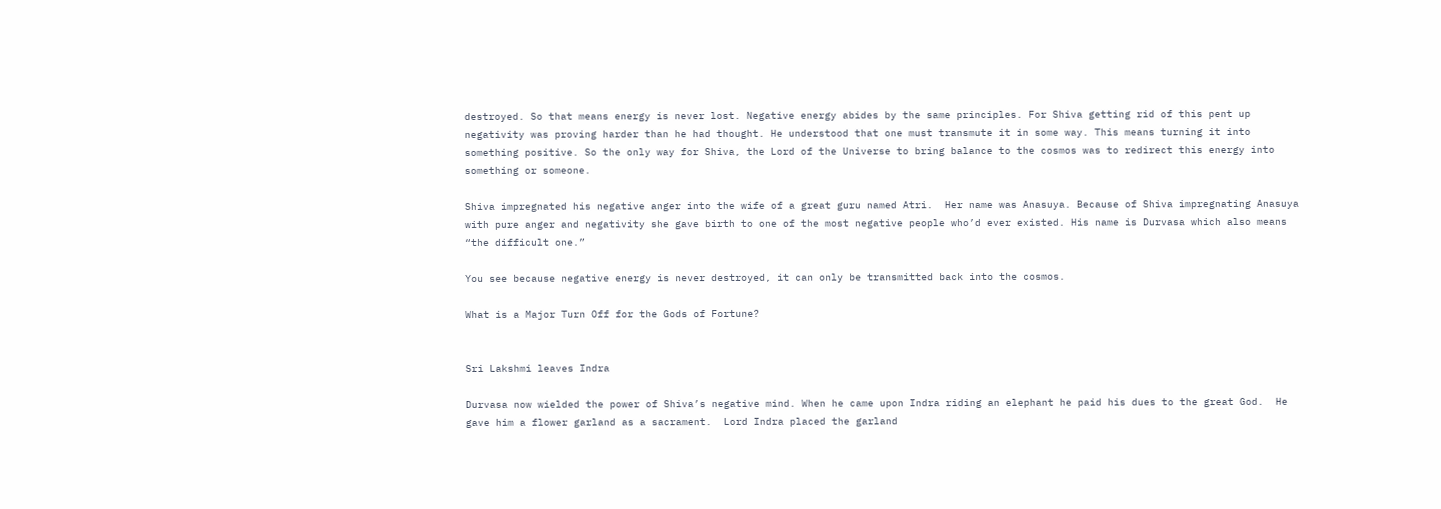destroyed. So that means energy is never lost. Negative energy abides by the same principles. For Shiva getting rid of this pent up negativity was proving harder than he had thought. He understood that one must transmute it in some way. This means turning it into something positive. So the only way for Shiva, the Lord of the Universe to bring balance to the cosmos was to redirect this energy into something or someone.

Shiva impregnated his negative anger into the wife of a great guru named Atri.  Her name was Anasuya. Because of Shiva impregnating Anasuya with pure anger and negativity she gave birth to one of the most negative people who’d ever existed. His name is Durvasa which also means “the difficult one.”

You see because negative energy is never destroyed, it can only be transmitted back into the cosmos.

What is a Major Turn Off for the Gods of Fortune?


Sri Lakshmi leaves Indra

Durvasa now wielded the power of Shiva’s negative mind. When he came upon Indra riding an elephant he paid his dues to the great God.  He gave him a flower garland as a sacrament.  Lord Indra placed the garland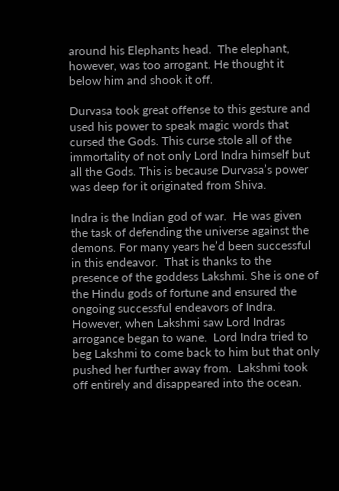around his Elephants head.  The elephant, however, was too arrogant. He thought it below him and shook it off.

Durvasa took great offense to this gesture and used his power to speak magic words that cursed the Gods. This curse stole all of the immortality of not only Lord Indra himself but all the Gods. This is because Durvasa’s power was deep for it originated from Shiva.

Indra is the Indian god of war.  He was given the task of defending the universe against the demons. For many years he’d been successful in this endeavor.  That is thanks to the presence of the goddess Lakshmi. She is one of the Hindu gods of fortune and ensured the ongoing successful endeavors of Indra. However, when Lakshmi saw Lord Indras arrogance began to wane.  Lord Indra tried to beg Lakshmi to come back to him but that only pushed her further away from.  Lakshmi took off entirely and disappeared into the ocean.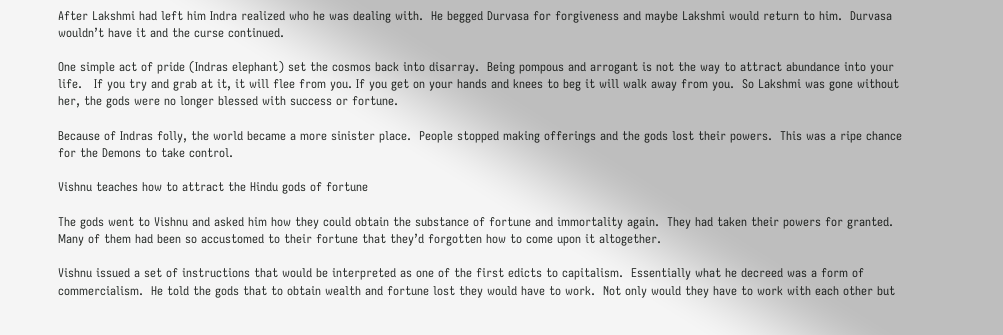After Lakshmi had left him Indra realized who he was dealing with.  He begged Durvasa for forgiveness and maybe Lakshmi would return to him.  Durvasa wouldn’t have it and the curse continued.

One simple act of pride (Indras elephant) set the cosmos back into disarray.  Being pompous and arrogant is not the way to attract abundance into your life.   If you try and grab at it, it will flee from you. If you get on your hands and knees to beg it will walk away from you.  So Lakshmi was gone without her, the gods were no longer blessed with success or fortune.

Because of Indras folly, the world became a more sinister place.  People stopped making offerings and the gods lost their powers.  This was a ripe chance for the Demons to take control.

Vishnu teaches how to attract the Hindu gods of fortune

The gods went to Vishnu and asked him how they could obtain the substance of fortune and immortality again.  They had taken their powers for granted. Many of them had been so accustomed to their fortune that they’d forgotten how to come upon it altogether.

Vishnu issued a set of instructions that would be interpreted as one of the first edicts to capitalism.  Essentially what he decreed was a form of commercialism.  He told the gods that to obtain wealth and fortune lost they would have to work.  Not only would they have to work with each other but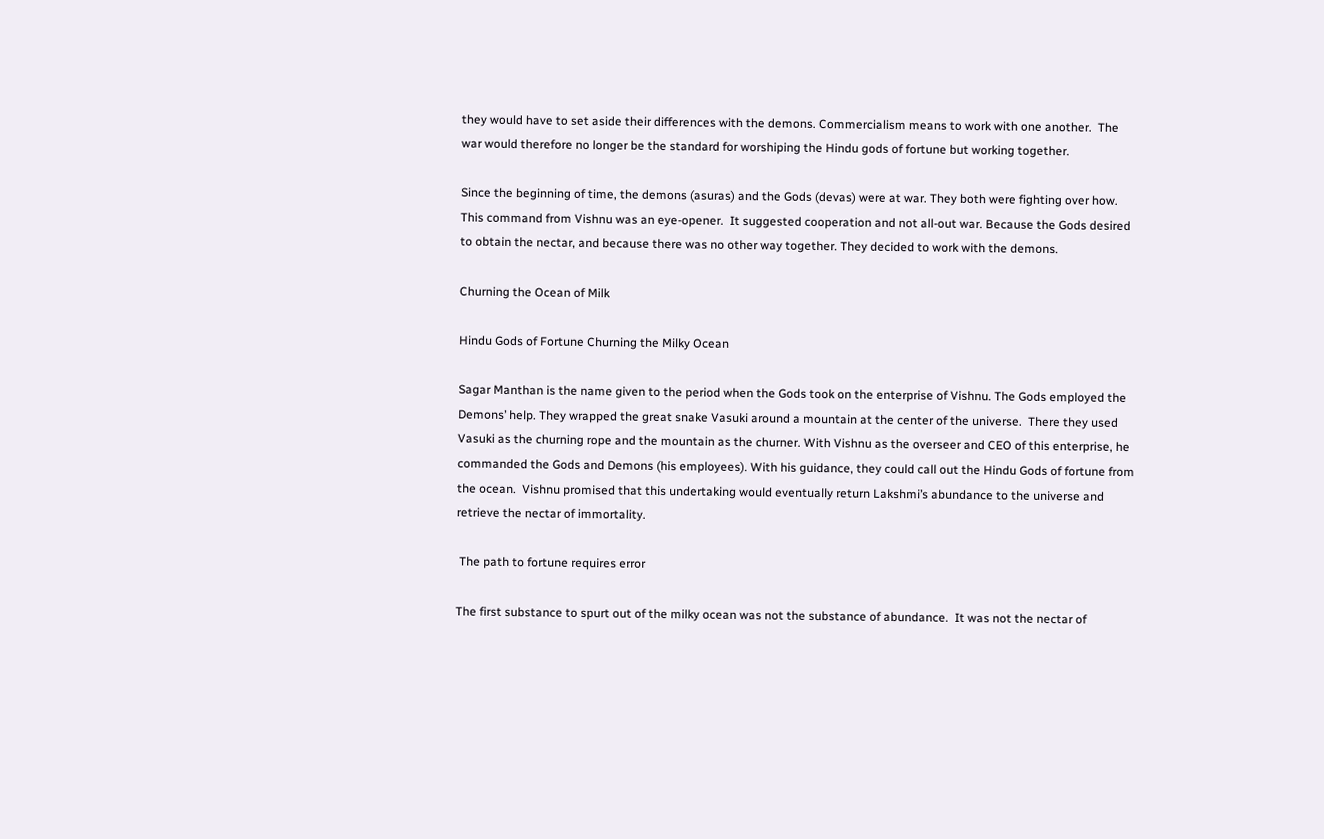they would have to set aside their differences with the demons. Commercialism means to work with one another.  The war would therefore no longer be the standard for worshiping the Hindu gods of fortune but working together.

Since the beginning of time, the demons (asuras) and the Gods (devas) were at war. They both were fighting over how.  This command from Vishnu was an eye-opener.  It suggested cooperation and not all-out war. Because the Gods desired to obtain the nectar, and because there was no other way together. They decided to work with the demons.

Churning the Ocean of Milk

Hindu Gods of Fortune Churning the Milky Ocean

Sagar Manthan is the name given to the period when the Gods took on the enterprise of Vishnu. The Gods employed the Demons’ help. They wrapped the great snake Vasuki around a mountain at the center of the universe.  There they used Vasuki as the churning rope and the mountain as the churner. With Vishnu as the overseer and CEO of this enterprise, he commanded the Gods and Demons (his employees). With his guidance, they could call out the Hindu Gods of fortune from the ocean.  Vishnu promised that this undertaking would eventually return Lakshmi’s abundance to the universe and retrieve the nectar of immortality.

 The path to fortune requires error

The first substance to spurt out of the milky ocean was not the substance of abundance.  It was not the nectar of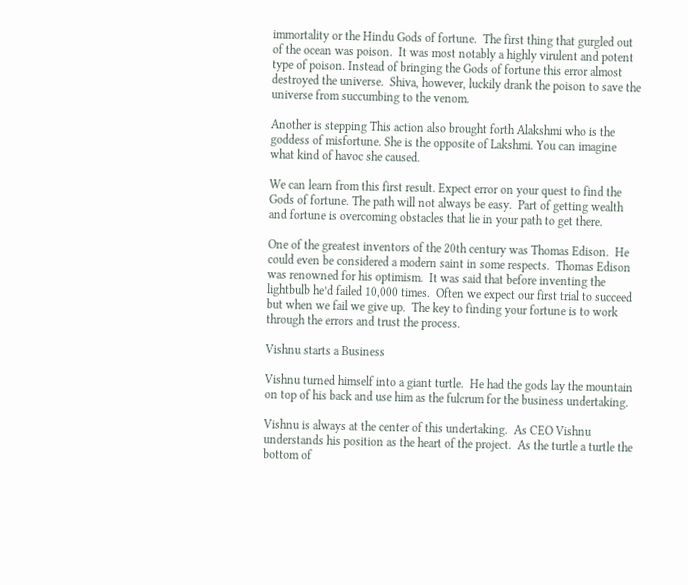immortality or the Hindu Gods of fortune.  The first thing that gurgled out of the ocean was poison.  It was most notably a highly virulent and potent type of poison. Instead of bringing the Gods of fortune this error almost destroyed the universe.  Shiva, however, luckily drank the poison to save the universe from succumbing to the venom.

Another is stepping This action also brought forth Alakshmi who is the goddess of misfortune. She is the opposite of Lakshmi. You can imagine what kind of havoc she caused.

We can learn from this first result. Expect error on your quest to find the Gods of fortune. The path will not always be easy.  Part of getting wealth and fortune is overcoming obstacles that lie in your path to get there.

One of the greatest inventors of the 20th century was Thomas Edison.  He could even be considered a modern saint in some respects.  Thomas Edison was renowned for his optimism.  It was said that before inventing the lightbulb he’d failed 10,000 times.  Often we expect our first trial to succeed but when we fail we give up.  The key to finding your fortune is to work through the errors and trust the process.

Vishnu starts a Business

Vishnu turned himself into a giant turtle.  He had the gods lay the mountain on top of his back and use him as the fulcrum for the business undertaking.

Vishnu is always at the center of this undertaking.  As CEO Vishnu understands his position as the heart of the project.  As the turtle a turtle the bottom of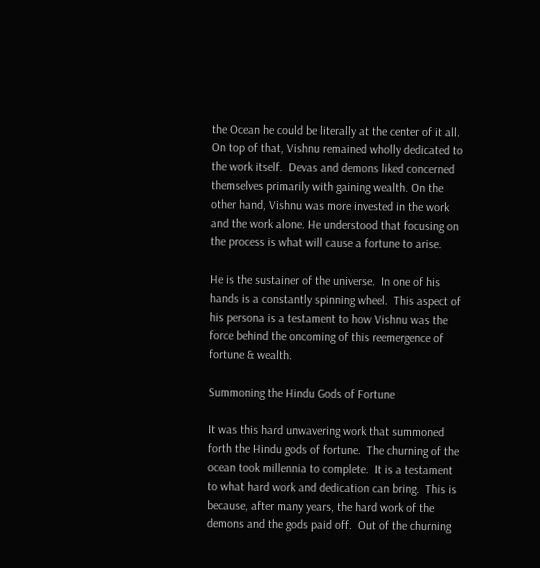the Ocean he could be literally at the center of it all.    On top of that, Vishnu remained wholly dedicated to the work itself.  Devas and demons liked concerned themselves primarily with gaining wealth. On the other hand, Vishnu was more invested in the work and the work alone. He understood that focusing on the process is what will cause a fortune to arise.

He is the sustainer of the universe.  In one of his hands is a constantly spinning wheel.  This aspect of his persona is a testament to how Vishnu was the force behind the oncoming of this reemergence of fortune & wealth.

Summoning the Hindu Gods of Fortune

It was this hard unwavering work that summoned forth the Hindu gods of fortune.  The churning of the ocean took millennia to complete.  It is a testament to what hard work and dedication can bring.  This is because, after many years, the hard work of the demons and the gods paid off.  Out of the churning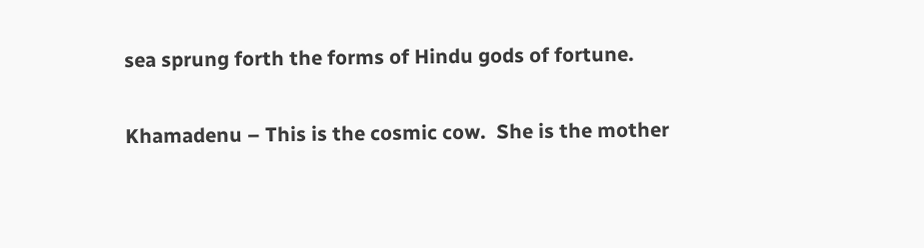sea sprung forth the forms of Hindu gods of fortune.

Khamadenu – This is the cosmic cow.  She is the mother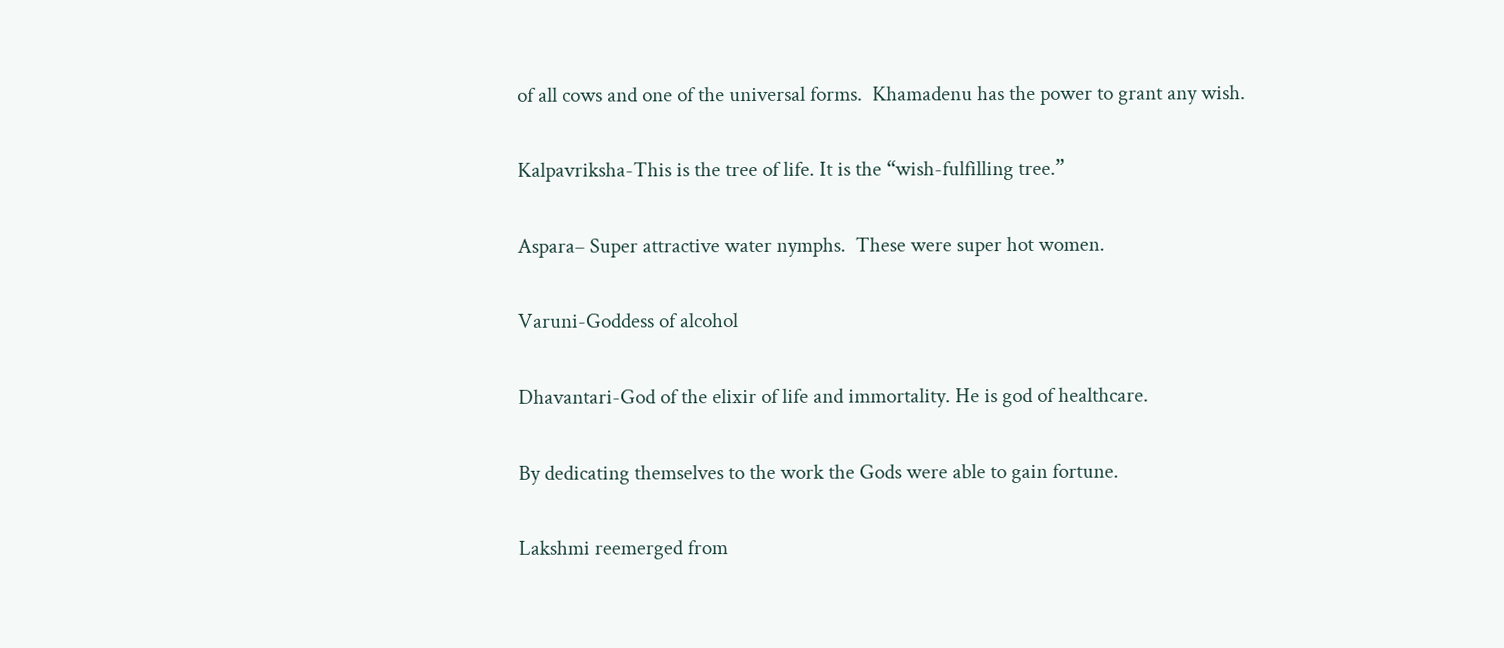of all cows and one of the universal forms.  Khamadenu has the power to grant any wish.

Kalpavriksha-This is the tree of life. It is the “wish-fulfilling tree.”

Aspara– Super attractive water nymphs.  These were super hot women.

Varuni-Goddess of alcohol

Dhavantari-God of the elixir of life and immortality. He is god of healthcare.

By dedicating themselves to the work the Gods were able to gain fortune.

Lakshmi reemerged from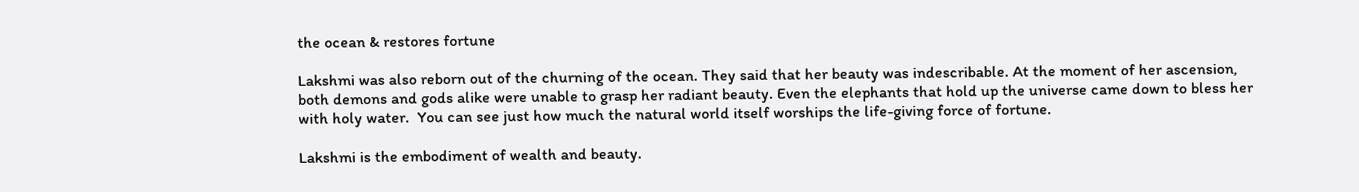the ocean & restores fortune

Lakshmi was also reborn out of the churning of the ocean. They said that her beauty was indescribable. At the moment of her ascension, both demons and gods alike were unable to grasp her radiant beauty. Even the elephants that hold up the universe came down to bless her with holy water.  You can see just how much the natural world itself worships the life-giving force of fortune.

Lakshmi is the embodiment of wealth and beauty.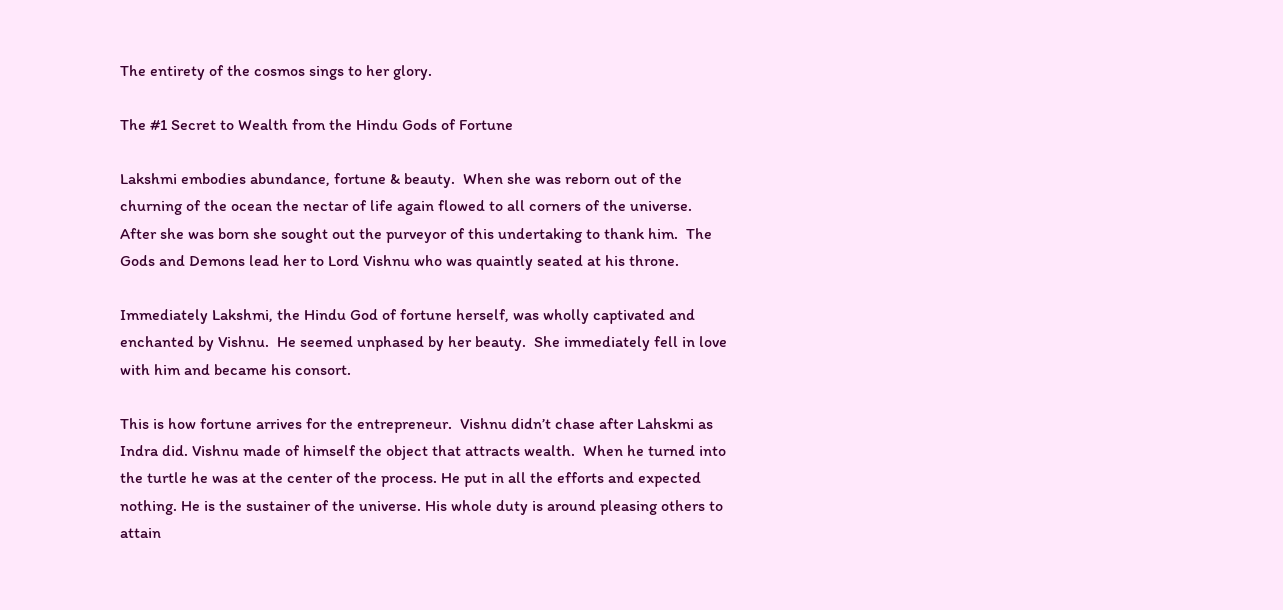The entirety of the cosmos sings to her glory.

The #1 Secret to Wealth from the Hindu Gods of Fortune

Lakshmi embodies abundance, fortune & beauty.  When she was reborn out of the churning of the ocean the nectar of life again flowed to all corners of the universe.  After she was born she sought out the purveyor of this undertaking to thank him.  The Gods and Demons lead her to Lord Vishnu who was quaintly seated at his throne.

Immediately Lakshmi, the Hindu God of fortune herself, was wholly captivated and enchanted by Vishnu.  He seemed unphased by her beauty.  She immediately fell in love with him and became his consort.

This is how fortune arrives for the entrepreneur.  Vishnu didn’t chase after Lahskmi as Indra did. Vishnu made of himself the object that attracts wealth.  When he turned into the turtle he was at the center of the process. He put in all the efforts and expected nothing. He is the sustainer of the universe. His whole duty is around pleasing others to attain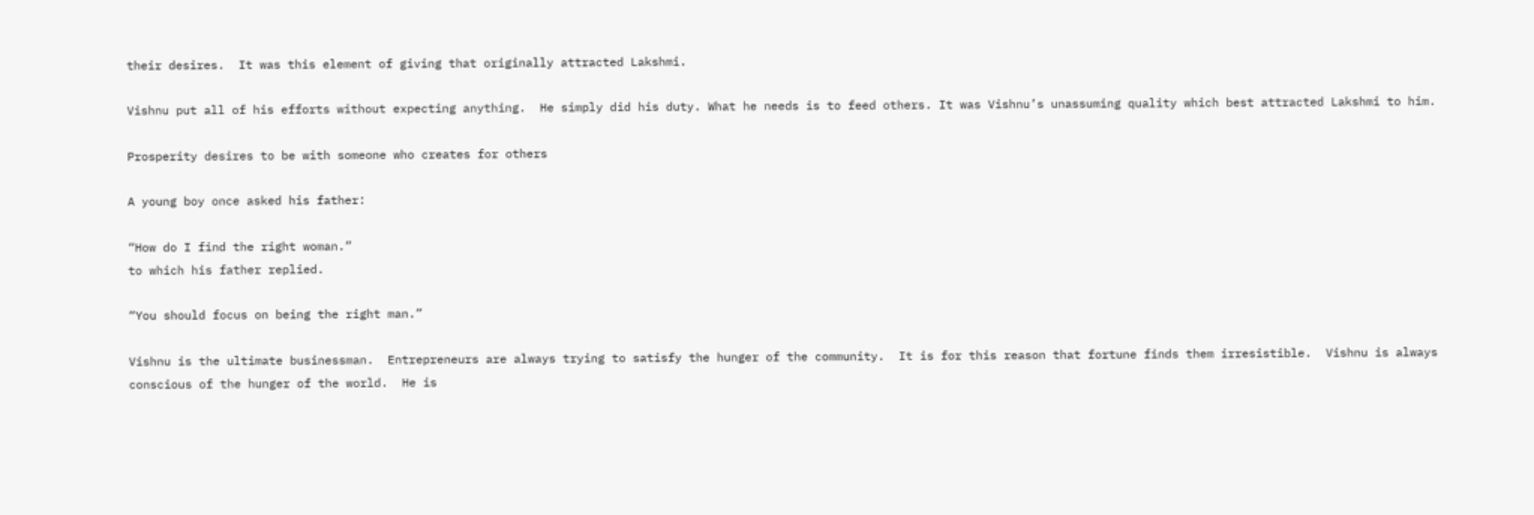their desires.  It was this element of giving that originally attracted Lakshmi.

Vishnu put all of his efforts without expecting anything.  He simply did his duty. What he needs is to feed others. It was Vishnu’s unassuming quality which best attracted Lakshmi to him.

Prosperity desires to be with someone who creates for others

A young boy once asked his father:

“How do I find the right woman.”
to which his father replied.

“You should focus on being the right man.”

Vishnu is the ultimate businessman.  Entrepreneurs are always trying to satisfy the hunger of the community.  It is for this reason that fortune finds them irresistible.  Vishnu is always conscious of the hunger of the world.  He is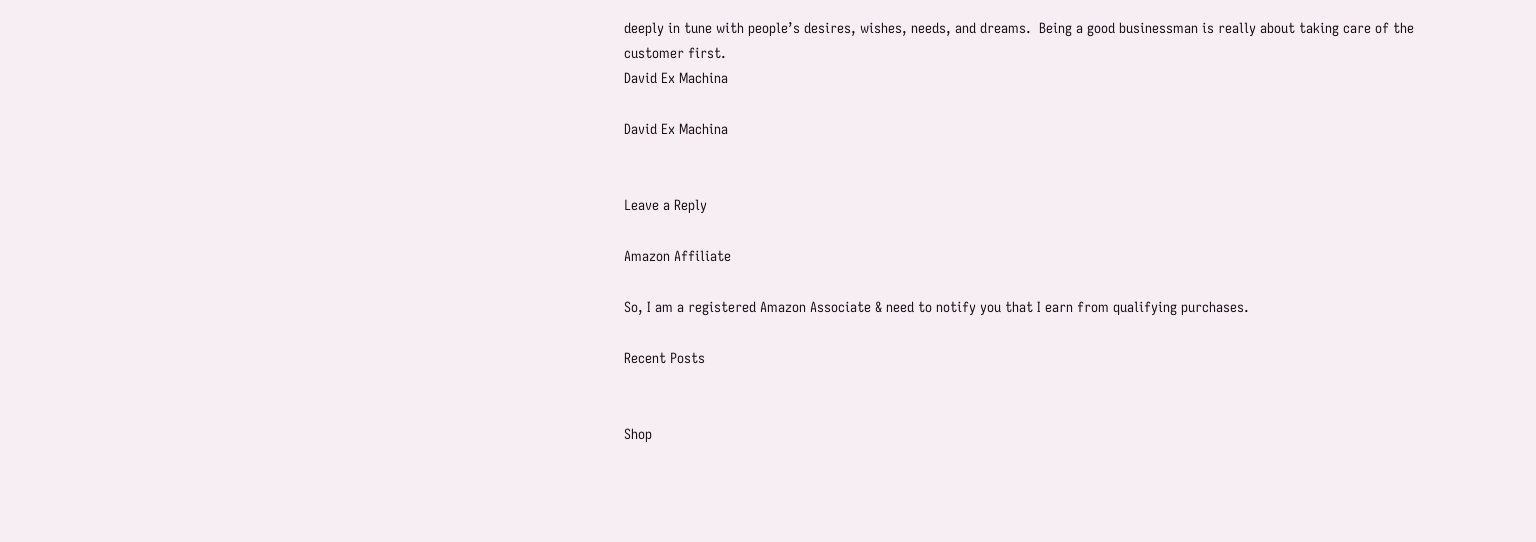deeply in tune with people’s desires, wishes, needs, and dreams.  Being a good businessman is really about taking care of the customer first.
David Ex Machina

David Ex Machina


Leave a Reply

Amazon Affiliate

So, I am a registered Amazon Associate & need to notify you that I earn from qualifying purchases.

Recent Posts


Shop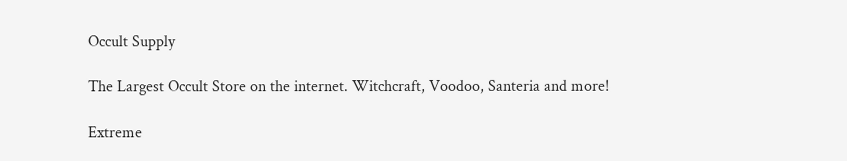Occult Supply

The Largest Occult Store on the internet. Witchcraft, Voodoo, Santeria and more!

Extreme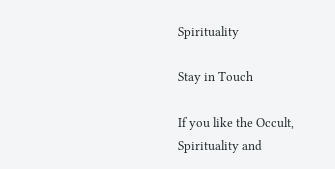Spirituality

Stay in Touch

If you like the Occult, Spirituality and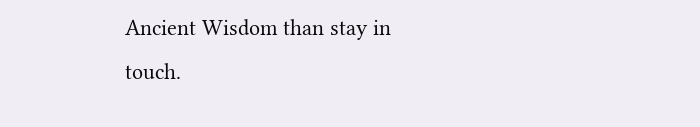Ancient Wisdom than stay in touch.